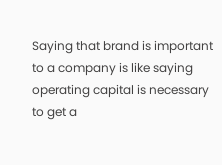Saying that brand is important to a company is like saying operating capital is necessary to get a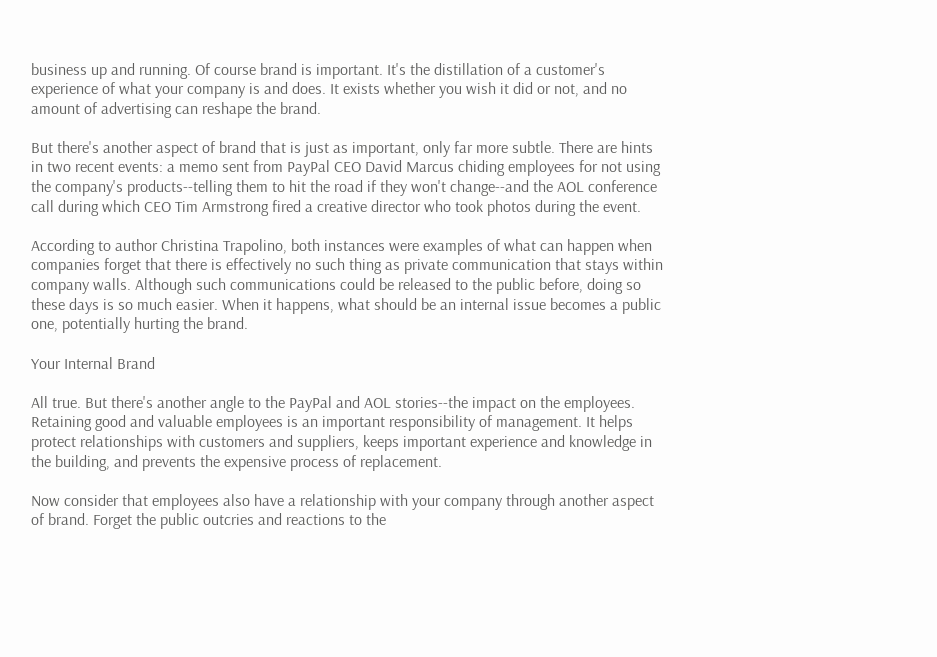business up and running. Of course brand is important. It's the distillation of a customer's experience of what your company is and does. It exists whether you wish it did or not, and no amount of advertising can reshape the brand.

But there's another aspect of brand that is just as important, only far more subtle. There are hints in two recent events: a memo sent from PayPal CEO David Marcus chiding employees for not using the company's products--telling them to hit the road if they won't change--and the AOL conference call during which CEO Tim Armstrong fired a creative director who took photos during the event.

According to author Christina Trapolino, both instances were examples of what can happen when companies forget that there is effectively no such thing as private communication that stays within company walls. Although such communications could be released to the public before, doing so these days is so much easier. When it happens, what should be an internal issue becomes a public one, potentially hurting the brand.

Your Internal Brand

All true. But there's another angle to the PayPal and AOL stories--the impact on the employees. Retaining good and valuable employees is an important responsibility of management. It helps protect relationships with customers and suppliers, keeps important experience and knowledge in the building, and prevents the expensive process of replacement.

Now consider that employees also have a relationship with your company through another aspect of brand. Forget the public outcries and reactions to the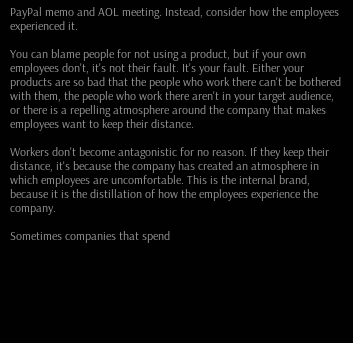PayPal memo and AOL meeting. Instead, consider how the employees experienced it.

You can blame people for not using a product, but if your own employees don't, it's not their fault. It's your fault. Either your products are so bad that the people who work there can't be bothered with them, the people who work there aren't in your target audience, or there is a repelling atmosphere around the company that makes employees want to keep their distance.

Workers don't become antagonistic for no reason. If they keep their distance, it's because the company has created an atmosphere in which employees are uncomfortable. This is the internal brand, because it is the distillation of how the employees experience the company.

Sometimes companies that spend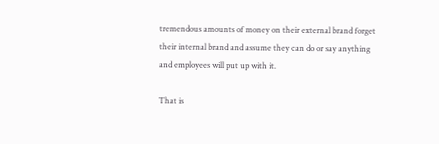tremendous amounts of money on their external brand forget their internal brand and assume they can do or say anything and employees will put up with it.

That is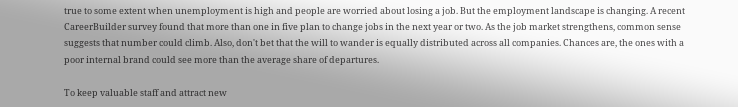true to some extent when unemployment is high and people are worried about losing a job. But the employment landscape is changing. A recent CareerBuilder survey found that more than one in five plan to change jobs in the next year or two. As the job market strengthens, common sense suggests that number could climb. Also, don't bet that the will to wander is equally distributed across all companies. Chances are, the ones with a poor internal brand could see more than the average share of departures.

To keep valuable staff and attract new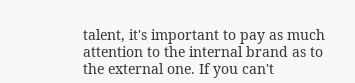talent, it's important to pay as much attention to the internal brand as to the external one. If you can't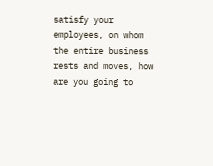satisfy your employees, on whom the entire business rests and moves, how are you going to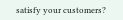satisfy your customers?